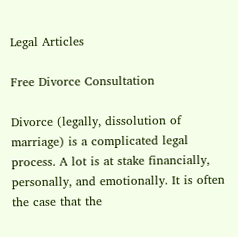Legal Articles

Free Divorce Consultation

Divorce (legally, dissolution of marriage) is a complicated legal process. A lot is at stake financially, personally, and emotionally. It is often the case that the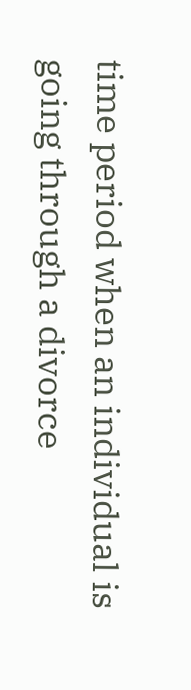time period when an individual is going through a divorce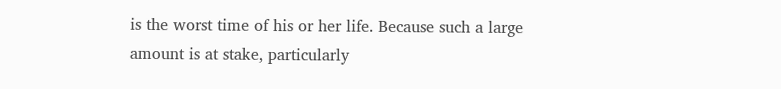is the worst time of his or her life. Because such a large amount is at stake, particularly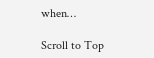when…

Scroll to Top